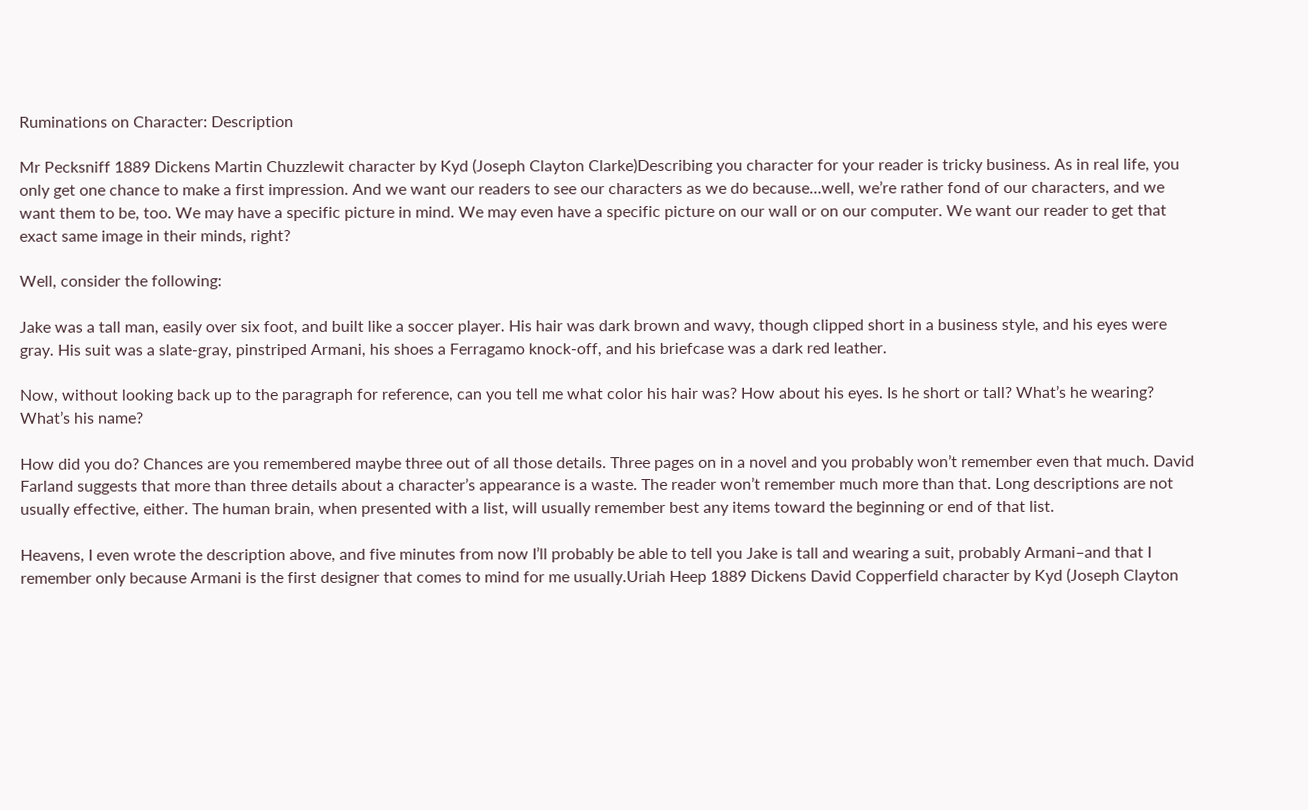Ruminations on Character: Description

Mr Pecksniff 1889 Dickens Martin Chuzzlewit character by Kyd (Joseph Clayton Clarke)Describing you character for your reader is tricky business. As in real life, you only get one chance to make a first impression. And we want our readers to see our characters as we do because…well, we’re rather fond of our characters, and we want them to be, too. We may have a specific picture in mind. We may even have a specific picture on our wall or on our computer. We want our reader to get that exact same image in their minds, right?

Well, consider the following:

Jake was a tall man, easily over six foot, and built like a soccer player. His hair was dark brown and wavy, though clipped short in a business style, and his eyes were gray. His suit was a slate-gray, pinstriped Armani, his shoes a Ferragamo knock-off, and his briefcase was a dark red leather.

Now, without looking back up to the paragraph for reference, can you tell me what color his hair was? How about his eyes. Is he short or tall? What’s he wearing? What’s his name?

How did you do? Chances are you remembered maybe three out of all those details. Three pages on in a novel and you probably won’t remember even that much. David Farland suggests that more than three details about a character’s appearance is a waste. The reader won’t remember much more than that. Long descriptions are not usually effective, either. The human brain, when presented with a list, will usually remember best any items toward the beginning or end of that list.

Heavens, I even wrote the description above, and five minutes from now I’ll probably be able to tell you Jake is tall and wearing a suit, probably Armani–and that I remember only because Armani is the first designer that comes to mind for me usually.Uriah Heep 1889 Dickens David Copperfield character by Kyd (Joseph Clayton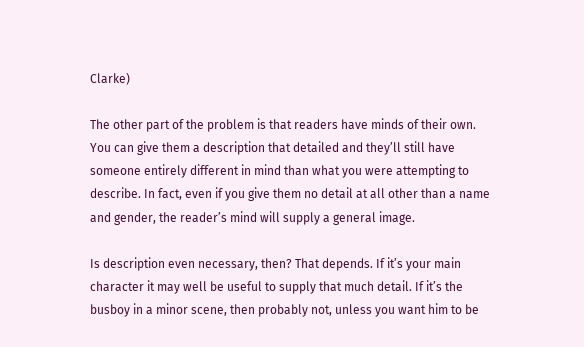Clarke)

The other part of the problem is that readers have minds of their own. You can give them a description that detailed and they’ll still have someone entirely different in mind than what you were attempting to describe. In fact, even if you give them no detail at all other than a name and gender, the reader’s mind will supply a general image.

Is description even necessary, then? That depends. If it’s your main character it may well be useful to supply that much detail. If it’s the busboy in a minor scene, then probably not, unless you want him to be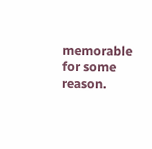memorable for some reason.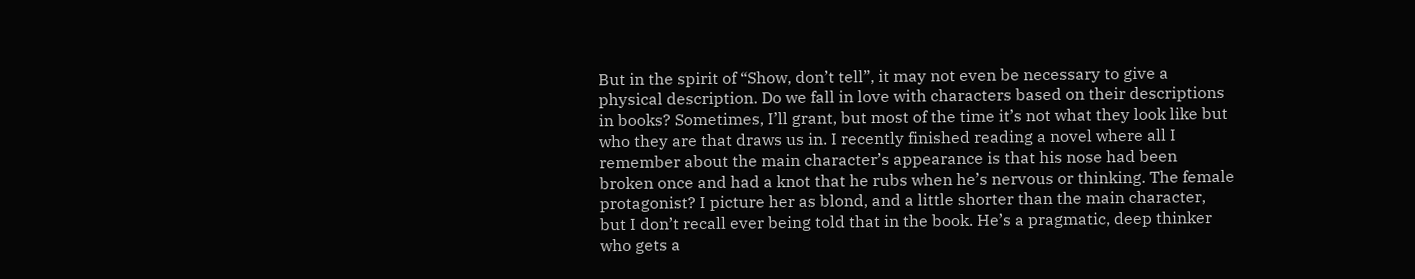But in the spirit of “Show, don’t tell”, it may not even be necessary to give a physical description. Do we fall in love with characters based on their descriptions in books? Sometimes, I’ll grant, but most of the time it’s not what they look like but who they are that draws us in. I recently finished reading a novel where all I remember about the main character’s appearance is that his nose had been broken once and had a knot that he rubs when he’s nervous or thinking. The female protagonist? I picture her as blond, and a little shorter than the main character, but I don’t recall ever being told that in the book. He’s a pragmatic, deep thinker who gets a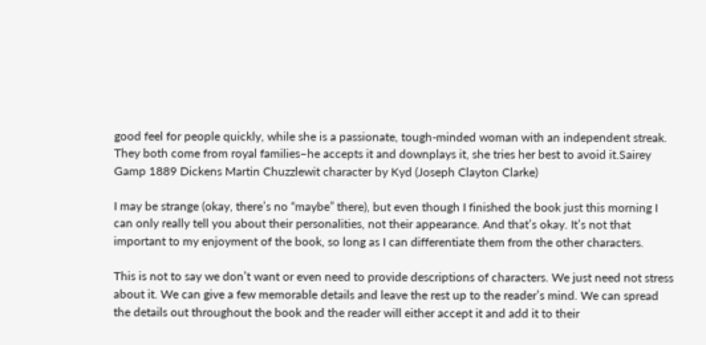good feel for people quickly, while she is a passionate, tough-minded woman with an independent streak. They both come from royal families–he accepts it and downplays it, she tries her best to avoid it.Sairey Gamp 1889 Dickens Martin Chuzzlewit character by Kyd (Joseph Clayton Clarke)

I may be strange (okay, there’s no “maybe” there), but even though I finished the book just this morning I can only really tell you about their personalities, not their appearance. And that’s okay. It’s not that important to my enjoyment of the book, so long as I can differentiate them from the other characters.

This is not to say we don’t want or even need to provide descriptions of characters. We just need not stress about it. We can give a few memorable details and leave the rest up to the reader’s mind. We can spread the details out throughout the book and the reader will either accept it and add it to their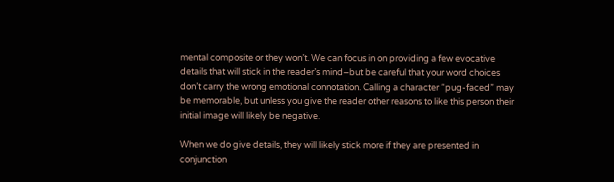mental composite or they won’t. We can focus in on providing a few evocative details that will stick in the reader’s mind–but be careful that your word choices don’t carry the wrong emotional connotation. Calling a character “pug-faced” may be memorable, but unless you give the reader other reasons to like this person their initial image will likely be negative.

When we do give details, they will likely stick more if they are presented in conjunction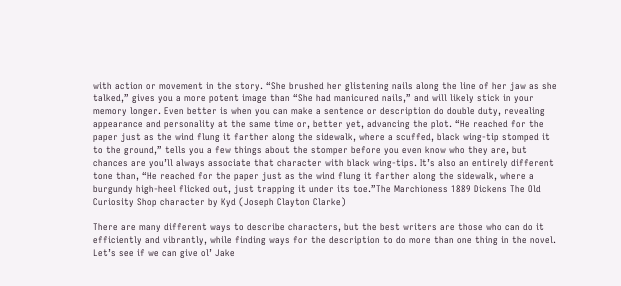with action or movement in the story. “She brushed her glistening nails along the line of her jaw as she talked,” gives you a more potent image than “She had manicured nails,” and will likely stick in your memory longer. Even better is when you can make a sentence or description do double duty, revealing appearance and personality at the same time or, better yet, advancing the plot. “He reached for the paper just as the wind flung it farther along the sidewalk, where a scuffed, black wing-tip stomped it to the ground,” tells you a few things about the stomper before you even know who they are, but chances are you’ll always associate that character with black wing-tips. It’s also an entirely different tone than, “He reached for the paper just as the wind flung it farther along the sidewalk, where a burgundy high-heel flicked out, just trapping it under its toe.”The Marchioness 1889 Dickens The Old Curiosity Shop character by Kyd (Joseph Clayton Clarke)

There are many different ways to describe characters, but the best writers are those who can do it efficiently and vibrantly, while finding ways for the description to do more than one thing in the novel. Let’s see if we can give ol’ Jake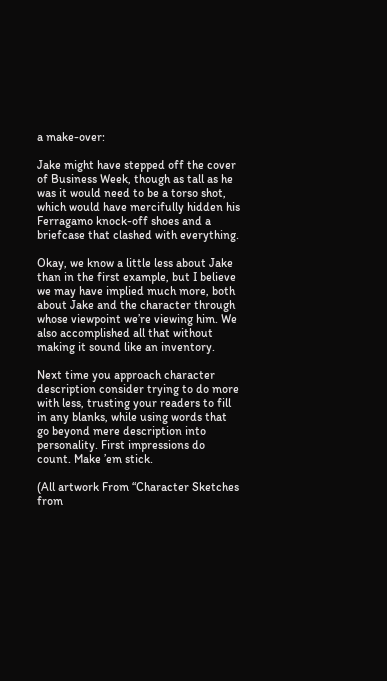a make-over:

Jake might have stepped off the cover of Business Week, though as tall as he was it would need to be a torso shot, which would have mercifully hidden his Ferragamo knock-off shoes and a briefcase that clashed with everything.

Okay, we know a little less about Jake than in the first example, but I believe we may have implied much more, both about Jake and the character through whose viewpoint we’re viewing him. We also accomplished all that without making it sound like an inventory.

Next time you approach character description consider trying to do more with less, trusting your readers to fill in any blanks, while using words that go beyond mere description into personality. First impressions do count. Make ’em stick.

(All artwork From “Character Sketches from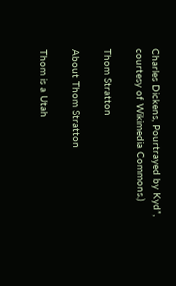Charles Dickens, Pourtrayed by Kyd”, courtesy of Wikimedia Commons.)

Thom Stratton

About Thom Stratton

Thom is a Utah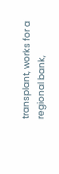transplant, works for a regional bank,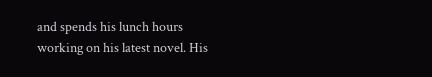and spends his lunch hours working on his latest novel. His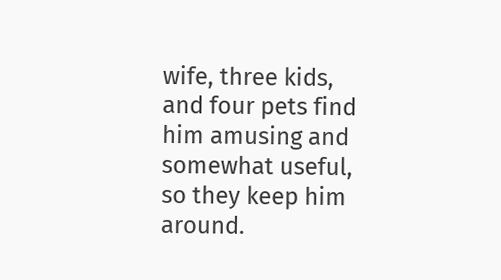wife, three kids, and four pets find him amusing and somewhat useful, so they keep him around.